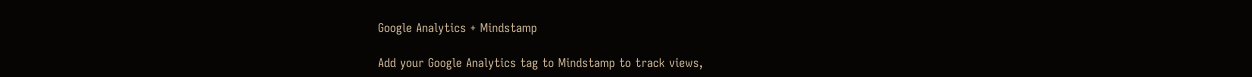Google Analytics + Mindstamp

Add your Google Analytics tag to Mindstamp to track views,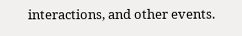interactions, and other events.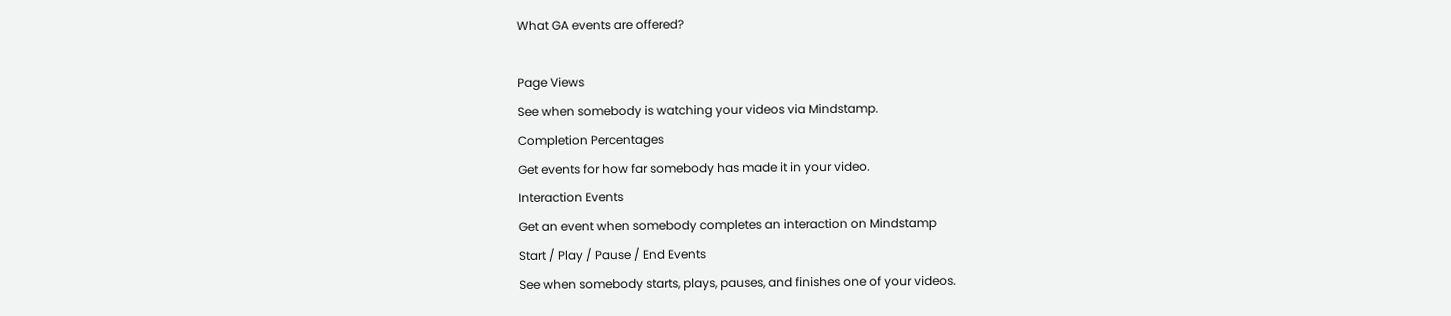What GA events are offered?

Page Views
See when somebody is watching your videos via Mindstamp.
Completion Percentages
Get events for how far somebody has made it in your video.
Interaction Events
Get an event when somebody completes an interaction on Mindstamp
Start / Play / Pause / End Events
See when somebody starts, plays, pauses, and finishes one of your videos.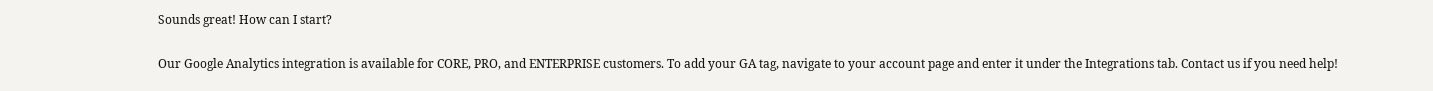Sounds great! How can I start?

Our Google Analytics integration is available for CORE, PRO, and ENTERPRISE customers. To add your GA tag, navigate to your account page and enter it under the Integrations tab. Contact us if you need help!